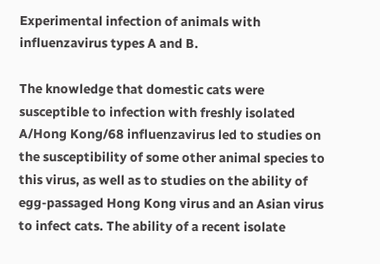Experimental infection of animals with influenzavirus types A and B.

The knowledge that domestic cats were susceptible to infection with freshly isolated A/Hong Kong/68 influenzavirus led to studies on the susceptibility of some other animal species to this virus, as well as to studies on the ability of egg-passaged Hong Kong virus and an Asian virus to infect cats. The ability of a recent isolate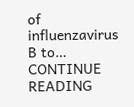of influenzavirus B to… CONTINUE READING